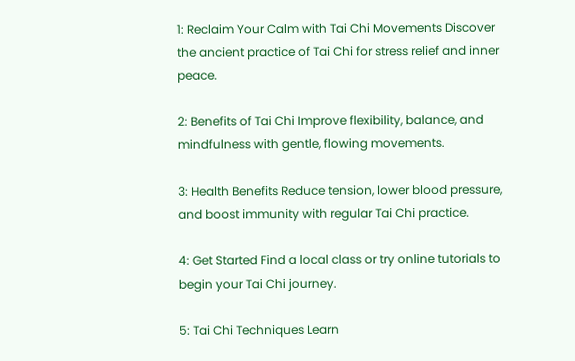1: Reclaim Your Calm with Tai Chi Movements Discover the ancient practice of Tai Chi for stress relief and inner peace.

2: Benefits of Tai Chi Improve flexibility, balance, and mindfulness with gentle, flowing movements.

3: Health Benefits Reduce tension, lower blood pressure, and boost immunity with regular Tai Chi practice.

4: Get Started Find a local class or try online tutorials to begin your Tai Chi journey.

5: Tai Chi Techniques Learn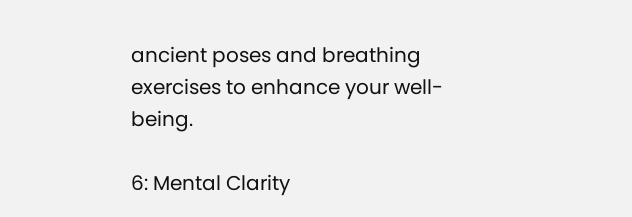ancient poses and breathing exercises to enhance your well-being.

6: Mental Clarity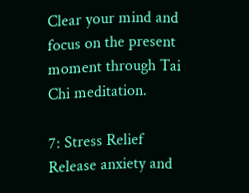Clear your mind and focus on the present moment through Tai Chi meditation.

7: Stress Relief Release anxiety and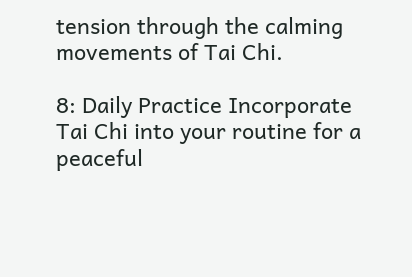tension through the calming movements of Tai Chi.

8: Daily Practice Incorporate Tai Chi into your routine for a peaceful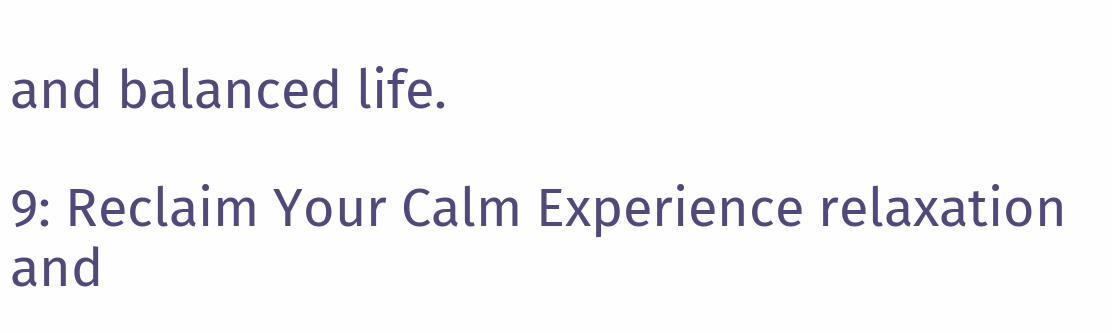and balanced life.

9: Reclaim Your Calm Experience relaxation and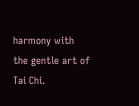harmony with the gentle art of Tai Chi.